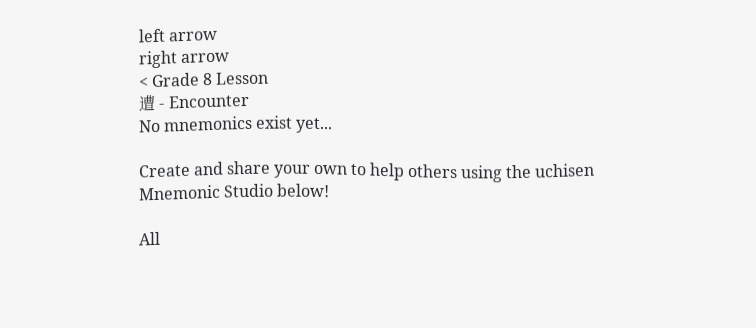left arrow
right arrow
< Grade 8 Lesson
遭 - Encounter
No mnemonics exist yet...

Create and share your own to help others using the uchisen Mnemonic Studio below!

All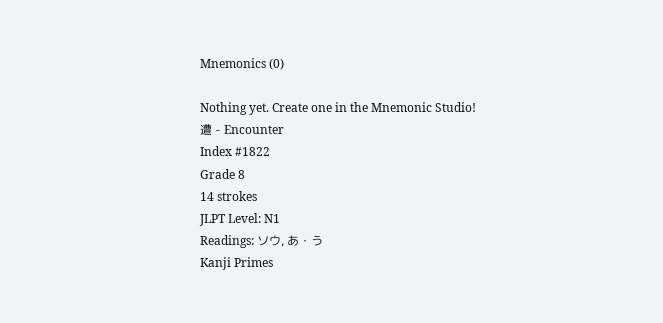Mnemonics (0)

Nothing yet. Create one in the Mnemonic Studio!
遭 - Encounter
Index #1822
Grade 8
14 strokes
JLPT Level: N1
Readings: ソウ, あ・う
Kanji Primes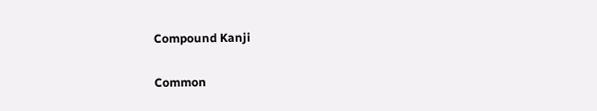Compound Kanji

Common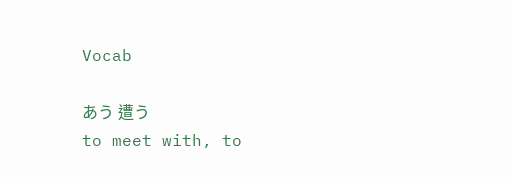Vocab

あう 遭う
to meet with, to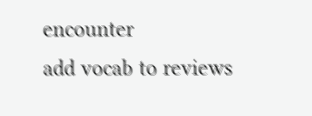encounter
add vocab to reviews